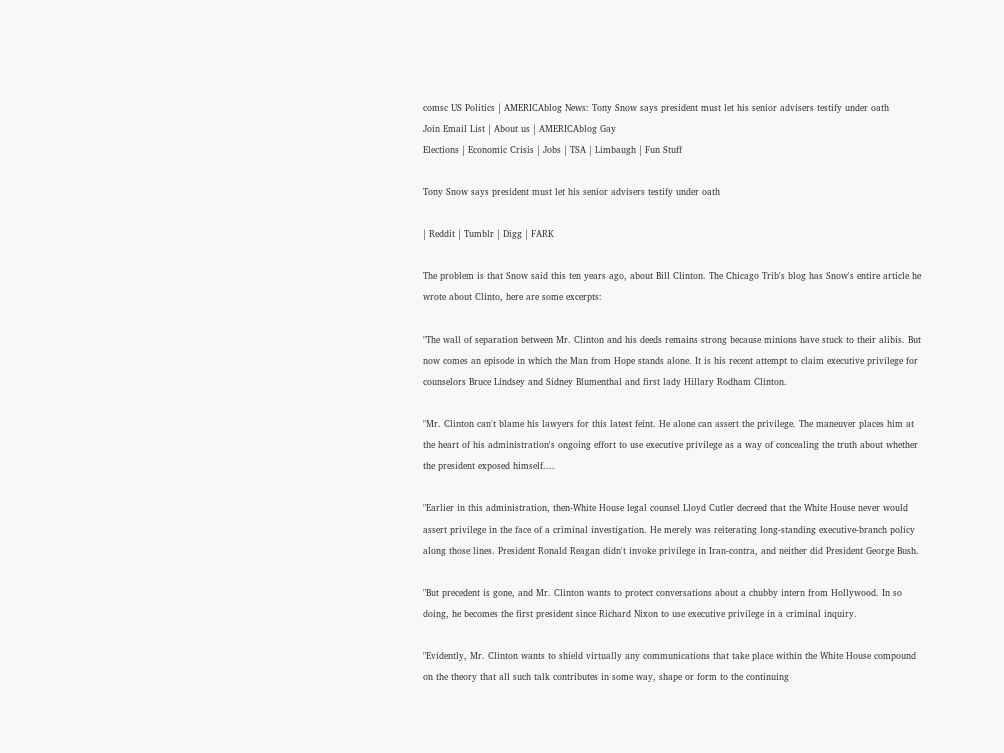comsc US Politics | AMERICAblog News: Tony Snow says president must let his senior advisers testify under oath
Join Email List | About us | AMERICAblog Gay
Elections | Economic Crisis | Jobs | TSA | Limbaugh | Fun Stuff

Tony Snow says president must let his senior advisers testify under oath

| Reddit | Tumblr | Digg | FARK

The problem is that Snow said this ten years ago, about Bill Clinton. The Chicago Trib's blog has Snow's entire article he wrote about Clinto, here are some excerpts:

"The wall of separation between Mr. Clinton and his deeds remains strong because minions have stuck to their alibis. But now comes an episode in which the Man from Hope stands alone. It is his recent attempt to claim executive privilege for counselors Bruce Lindsey and Sidney Blumenthal and first lady Hillary Rodham Clinton.

"Mr. Clinton can't blame his lawyers for this latest feint. He alone can assert the privilege. The maneuver places him at the heart of his administration's ongoing effort to use executive privilege as a way of concealing the truth about whether the president exposed himself....

"Earlier in this administration, then-White House legal counsel Lloyd Cutler decreed that the White House never would assert privilege in the face of a criminal investigation. He merely was reiterating long-standing executive-branch policy along those lines. President Ronald Reagan didn't invoke privilege in Iran-contra, and neither did President George Bush.

"But precedent is gone, and Mr. Clinton wants to protect conversations about a chubby intern from Hollywood. In so doing, he becomes the first president since Richard Nixon to use executive privilege in a criminal inquiry.

"Evidently, Mr. Clinton wants to shield virtually any communications that take place within the White House compound on the theory that all such talk contributes in some way, shape or form to the continuing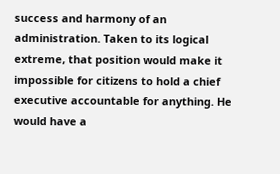success and harmony of an administration. Taken to its logical extreme, that position would make it impossible for citizens to hold a chief executive accountable for anything. He would have a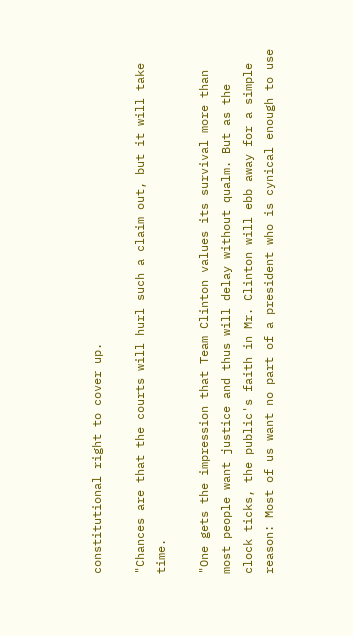constitutional right to cover up.

"Chances are that the courts will hurl such a claim out, but it will take time.

"One gets the impression that Team Clinton values its survival more than most people want justice and thus will delay without qualm. But as the clock ticks, the public's faith in Mr. Clinton will ebb away for a simple reason: Most of us want no part of a president who is cynical enough to use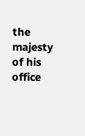the majesty of his office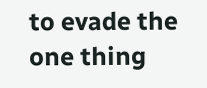to evade the one thing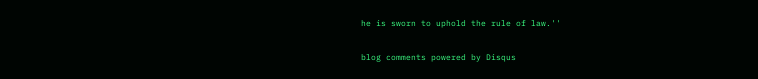he is sworn to uphold the rule of law.''

blog comments powered by Disqus